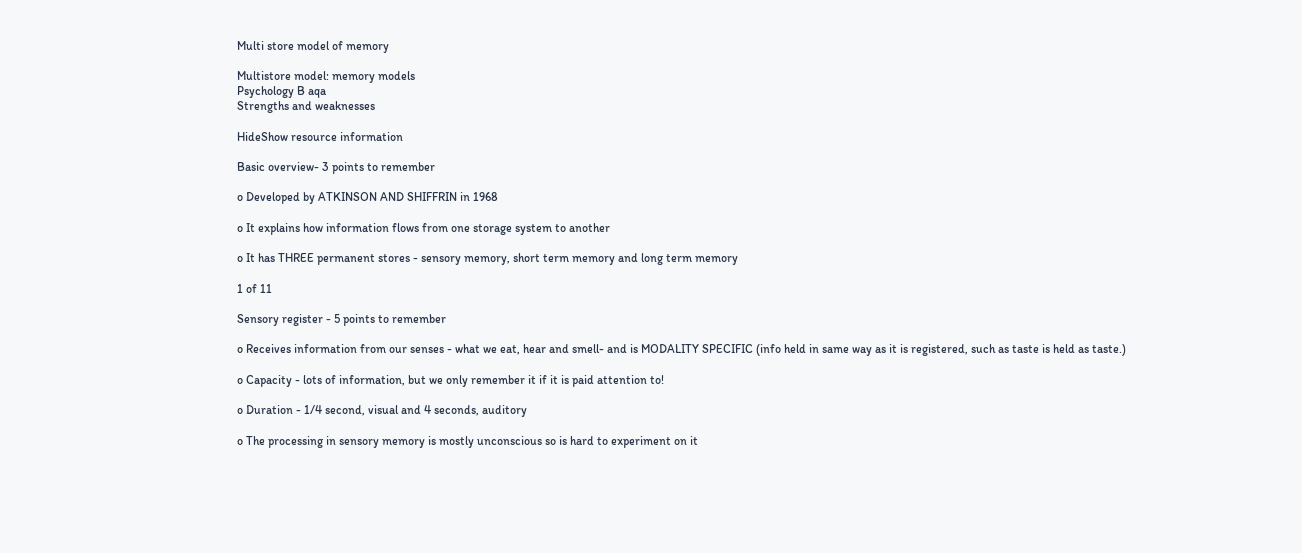Multi store model of memory

Multistore model: memory models
Psychology B aqa
Strengths and weaknesses

HideShow resource information

Basic overview- 3 points to remember

o Developed by ATKINSON AND SHIFFRIN in 1968

o It explains how information flows from one storage system to another

o It has THREE permanent stores - sensory memory, short term memory and long term memory

1 of 11

Sensory register - 5 points to remember

o Receives information from our senses - what we eat, hear and smell- and is MODALITY SPECIFIC (info held in same way as it is registered, such as taste is held as taste.)

o Capacity - lots of information, but we only remember it if it is paid attention to!

o Duration - 1/4 second, visual and 4 seconds, auditory

o The processing in sensory memory is mostly unconscious so is hard to experiment on it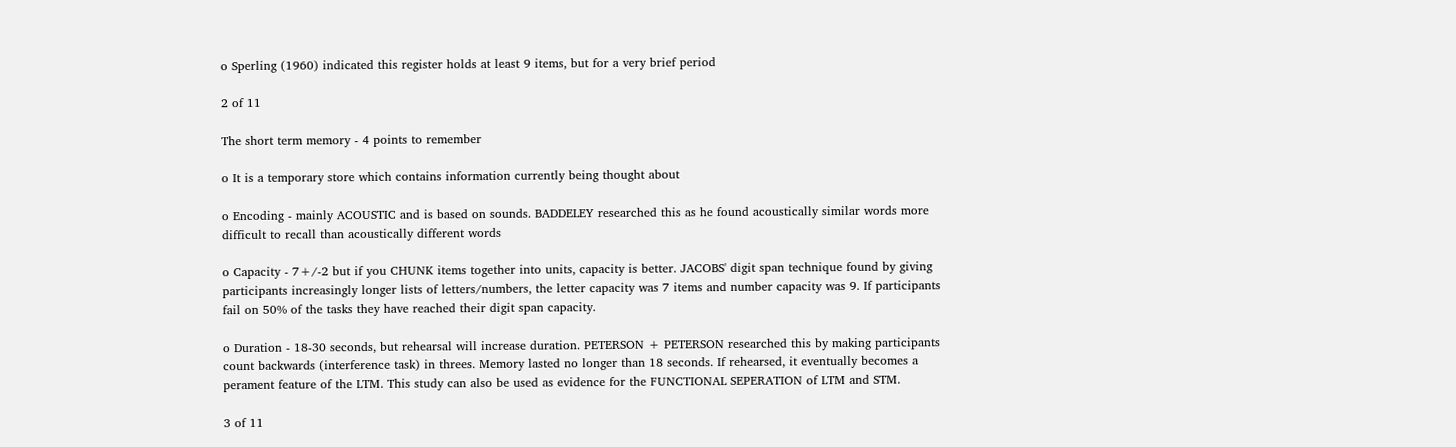o Sperling (1960) indicated this register holds at least 9 items, but for a very brief period

2 of 11

The short term memory - 4 points to remember

o It is a temporary store which contains information currently being thought about

o Encoding - mainly ACOUSTIC and is based on sounds. BADDELEY researched this as he found acoustically similar words more difficult to recall than acoustically different words

o Capacity - 7+/-2 but if you CHUNK items together into units, capacity is better. JACOBS' digit span technique found by giving participants increasingly longer lists of letters/numbers, the letter capacity was 7 items and number capacity was 9. If participants fail on 50% of the tasks they have reached their digit span capacity.

o Duration - 18-30 seconds, but rehearsal will increase duration. PETERSON + PETERSON researched this by making participants count backwards (interference task) in threes. Memory lasted no longer than 18 seconds. If rehearsed, it eventually becomes a perament feature of the LTM. This study can also be used as evidence for the FUNCTIONAL SEPERATION of LTM and STM.

3 of 11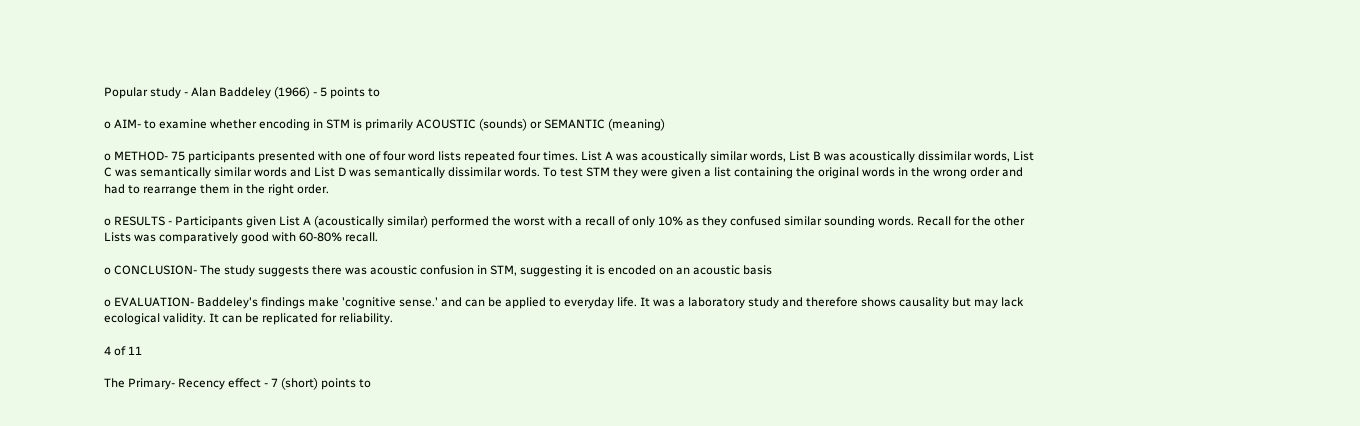Popular study - Alan Baddeley (1966) - 5 points to

o AIM- to examine whether encoding in STM is primarily ACOUSTIC (sounds) or SEMANTIC (meaning)

o METHOD- 75 participants presented with one of four word lists repeated four times. List A was acoustically similar words, List B was acoustically dissimilar words, List C was semantically similar words and List D was semantically dissimilar words. To test STM they were given a list containing the original words in the wrong order and had to rearrange them in the right order.

o RESULTS - Participants given List A (acoustically similar) performed the worst with a recall of only 10% as they confused similar sounding words. Recall for the other Lists was comparatively good with 60-80% recall.

o CONCLUSION- The study suggests there was acoustic confusion in STM, suggesting it is encoded on an acoustic basis

o EVALUATION- Baddeley's findings make 'cognitive sense.' and can be applied to everyday life. It was a laboratory study and therefore shows causality but may lack ecological validity. It can be replicated for reliability.

4 of 11

The Primary- Recency effect - 7 (short) points to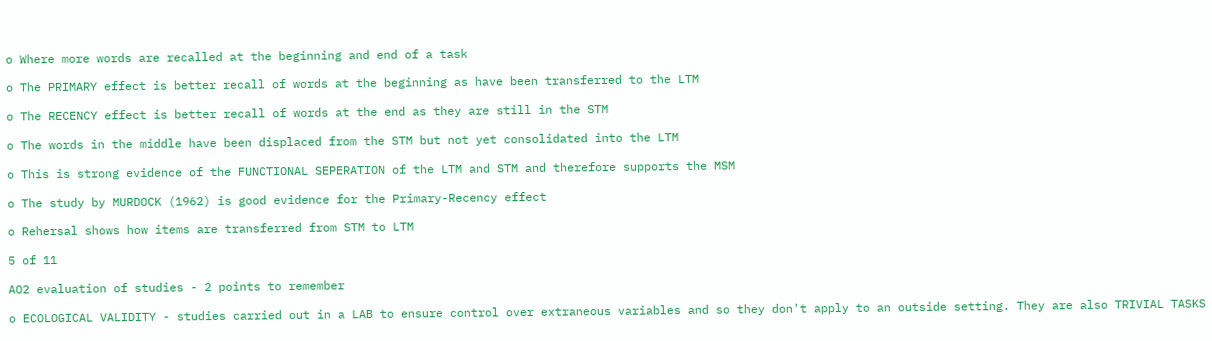o Where more words are recalled at the beginning and end of a task

o The PRIMARY effect is better recall of words at the beginning as have been transferred to the LTM

o The RECENCY effect is better recall of words at the end as they are still in the STM

o The words in the middle have been displaced from the STM but not yet consolidated into the LTM

o This is strong evidence of the FUNCTIONAL SEPERATION of the LTM and STM and therefore supports the MSM

o The study by MURDOCK (1962) is good evidence for the Primary-Recency effect

o Rehersal shows how items are transferred from STM to LTM

5 of 11

AO2 evaluation of studies - 2 points to remember

o ECOLOGICAL VALIDITY - studies carried out in a LAB to ensure control over extraneous variables and so they don't apply to an outside setting. They are also TRIVIAL TASKS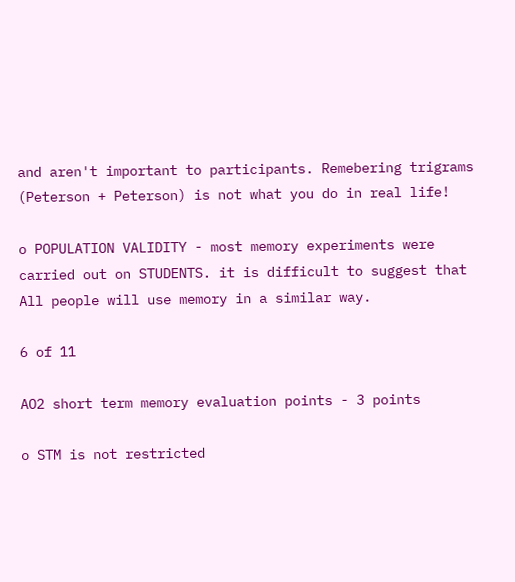and aren't important to participants. Remebering trigrams (Peterson + Peterson) is not what you do in real life!

o POPULATION VALIDITY - most memory experiments were carried out on STUDENTS. it is difficult to suggest that All people will use memory in a similar way.

6 of 11

AO2 short term memory evaluation points - 3 points

o STM is not restricted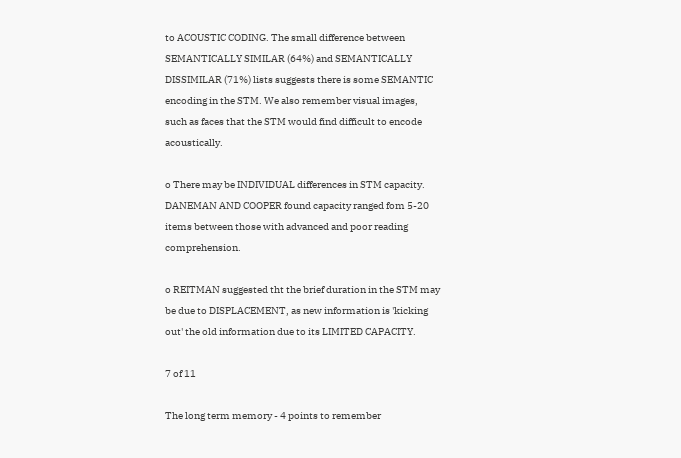to ACOUSTIC CODING. The small difference between SEMANTICALLY SIMILAR (64%) and SEMANTICALLY DISSIMILAR (71%) lists suggests there is some SEMANTIC encoding in the STM. We also remember visual images, such as faces that the STM would find difficult to encode acoustically.

o There may be INDIVIDUAL differences in STM capacity. DANEMAN AND COOPER found capacity ranged fom 5-20 items between those with advanced and poor reading comprehension.

o REITMAN suggested tht the brief duration in the STM may be due to DISPLACEMENT, as new information is 'kicking out' the old information due to its LIMITED CAPACITY.

7 of 11

The long term memory - 4 points to remember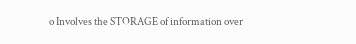o Involves the STORAGE of information over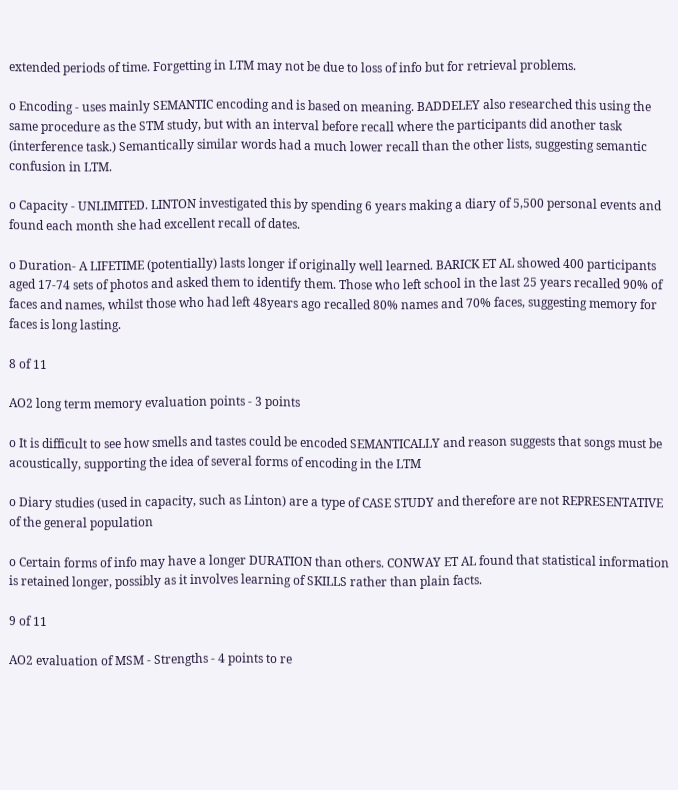extended periods of time. Forgetting in LTM may not be due to loss of info but for retrieval problems.

o Encoding - uses mainly SEMANTIC encoding and is based on meaning. BADDELEY also researched this using the same procedure as the STM study, but with an interval before recall where the participants did another task (interference task.) Semantically similar words had a much lower recall than the other lists, suggesting semantic confusion in LTM.

o Capacity - UNLIMITED. LINTON investigated this by spending 6 years making a diary of 5,500 personal events and found each month she had excellent recall of dates.

o Duration- A LIFETIME (potentially) lasts longer if originally well learned. BARICK ET AL showed 400 participants aged 17-74 sets of photos and asked them to identify them. Those who left school in the last 25 years recalled 90% of faces and names, whilst those who had left 48years ago recalled 80% names and 70% faces, suggesting memory for faces is long lasting.

8 of 11

AO2 long term memory evaluation points - 3 points

o It is difficult to see how smells and tastes could be encoded SEMANTICALLY and reason suggests that songs must be acoustically, supporting the idea of several forms of encoding in the LTM

o Diary studies (used in capacity, such as Linton) are a type of CASE STUDY and therefore are not REPRESENTATIVE of the general population

o Certain forms of info may have a longer DURATION than others. CONWAY ET AL found that statistical information is retained longer, possibly as it involves learning of SKILLS rather than plain facts.

9 of 11

AO2 evaluation of MSM - Strengths - 4 points to re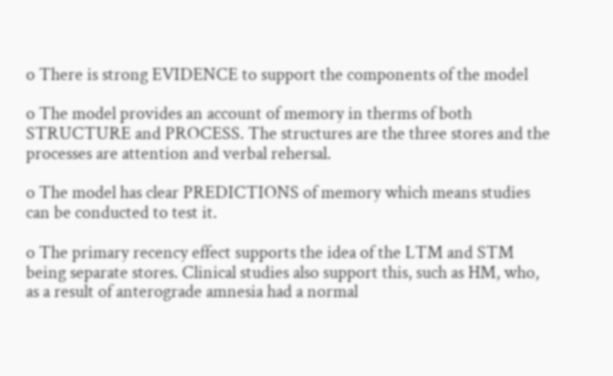o There is strong EVIDENCE to support the components of the model

o The model provides an account of memory in therms of both STRUCTURE and PROCESS. The structures are the three stores and the processes are attention and verbal rehersal.

o The model has clear PREDICTIONS of memory which means studies can be conducted to test it.

o The primary recency effect supports the idea of the LTM and STM being separate stores. Clinical studies also support this, such as HM, who, as a result of anterograde amnesia had a normal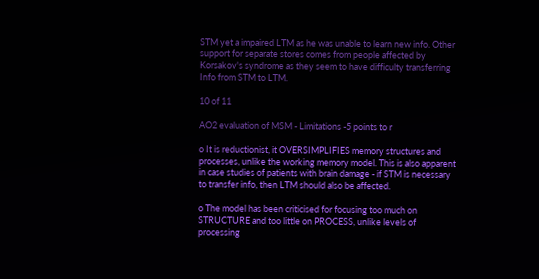STM yet a impaired LTM as he was unable to learn new info. Other support for separate stores comes from people affected by Korsakov's syndrome as they seem to have difficulty transferring Info from STM to LTM.

10 of 11

AO2 evaluation of MSM - Limitations -5 points to r

o It is reductionist, it OVERSIMPLIFIES memory structures and processes, unlike the working memory model. This is also apparent in case studies of patients with brain damage - if STM is necessary to transfer info, then LTM should also be affected.

o The model has been criticised for focusing too much on STRUCTURE and too little on PROCESS, unlike levels of processing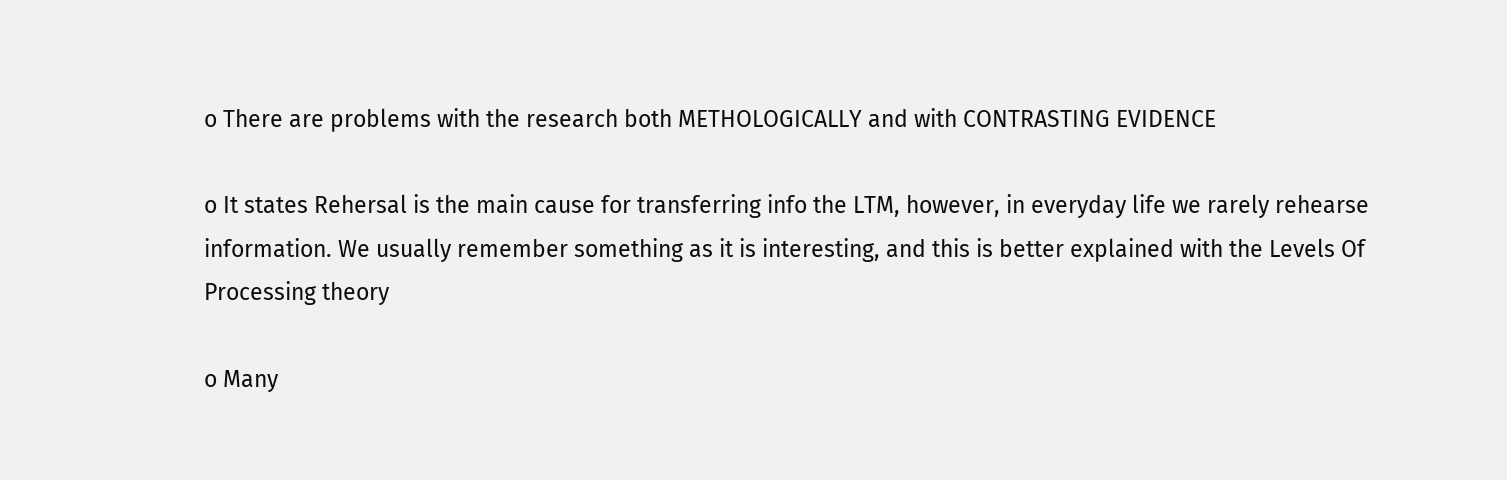o There are problems with the research both METHOLOGICALLY and with CONTRASTING EVIDENCE

o It states Rehersal is the main cause for transferring info the LTM, however, in everyday life we rarely rehearse information. We usually remember something as it is interesting, and this is better explained with the Levels Of Processing theory

o Many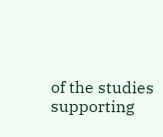of the studies supporting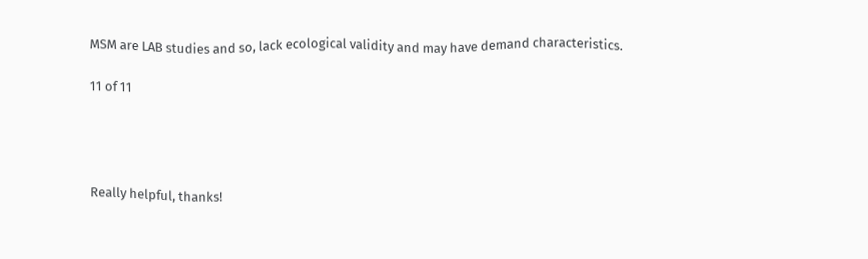MSM are LAB studies and so, lack ecological validity and may have demand characteristics.

11 of 11




Really helpful, thanks!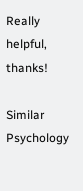Really helpful, thanks!

Similar Psychology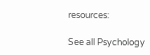resources:

See all Psychology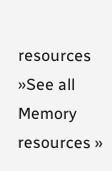resources »See all Memory resources »